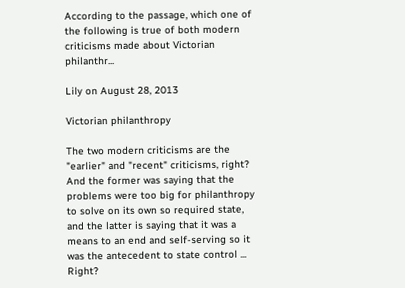According to the passage, which one of the following is true of both modern criticisms made about Victorian philanthr...

Lily on August 28, 2013

Victorian philanthropy

The two modern criticisms are the "earlier" and "recent" criticisms, right? And the former was saying that the problems were too big for philanthropy to solve on its own so required state, and the latter is saying that it was a means to an end and self-serving so it was the antecedent to state control ... Right?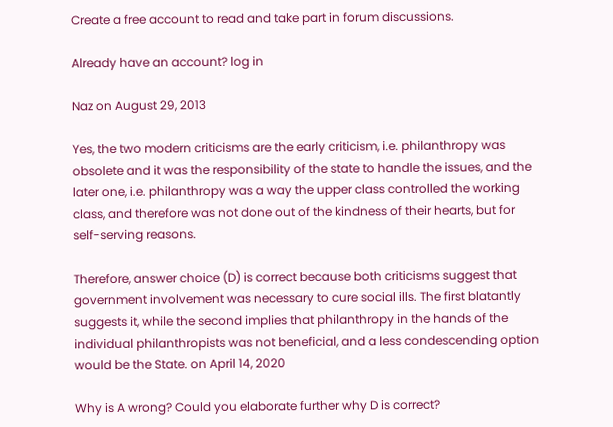Create a free account to read and take part in forum discussions.

Already have an account? log in

Naz on August 29, 2013

Yes, the two modern criticisms are the early criticism, i.e. philanthropy was obsolete and it was the responsibility of the state to handle the issues, and the later one, i.e. philanthropy was a way the upper class controlled the working class, and therefore was not done out of the kindness of their hearts, but for self-serving reasons.

Therefore, answer choice (D) is correct because both criticisms suggest that government involvement was necessary to cure social ills. The first blatantly suggests it, while the second implies that philanthropy in the hands of the individual philanthropists was not beneficial, and a less condescending option would be the State. on April 14, 2020

Why is A wrong? Could you elaborate further why D is correct?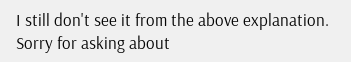I still don't see it from the above explanation. Sorry for asking about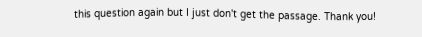this question again but I just don't get the passage. Thank you!